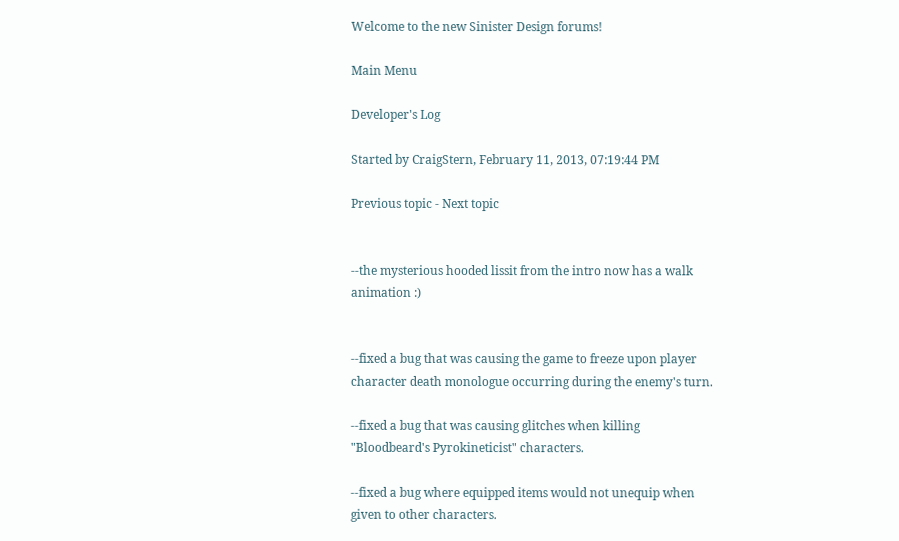Welcome to the new Sinister Design forums!

Main Menu

Developer's Log

Started by CraigStern, February 11, 2013, 07:19:44 PM

Previous topic - Next topic


--the mysterious hooded lissit from the intro now has a walk animation :)


--fixed a bug that was causing the game to freeze upon player character death monologue occurring during the enemy's turn.

--fixed a bug that was causing glitches when killing "Bloodbeard's Pyrokineticist" characters.

--fixed a bug where equipped items would not unequip when given to other characters.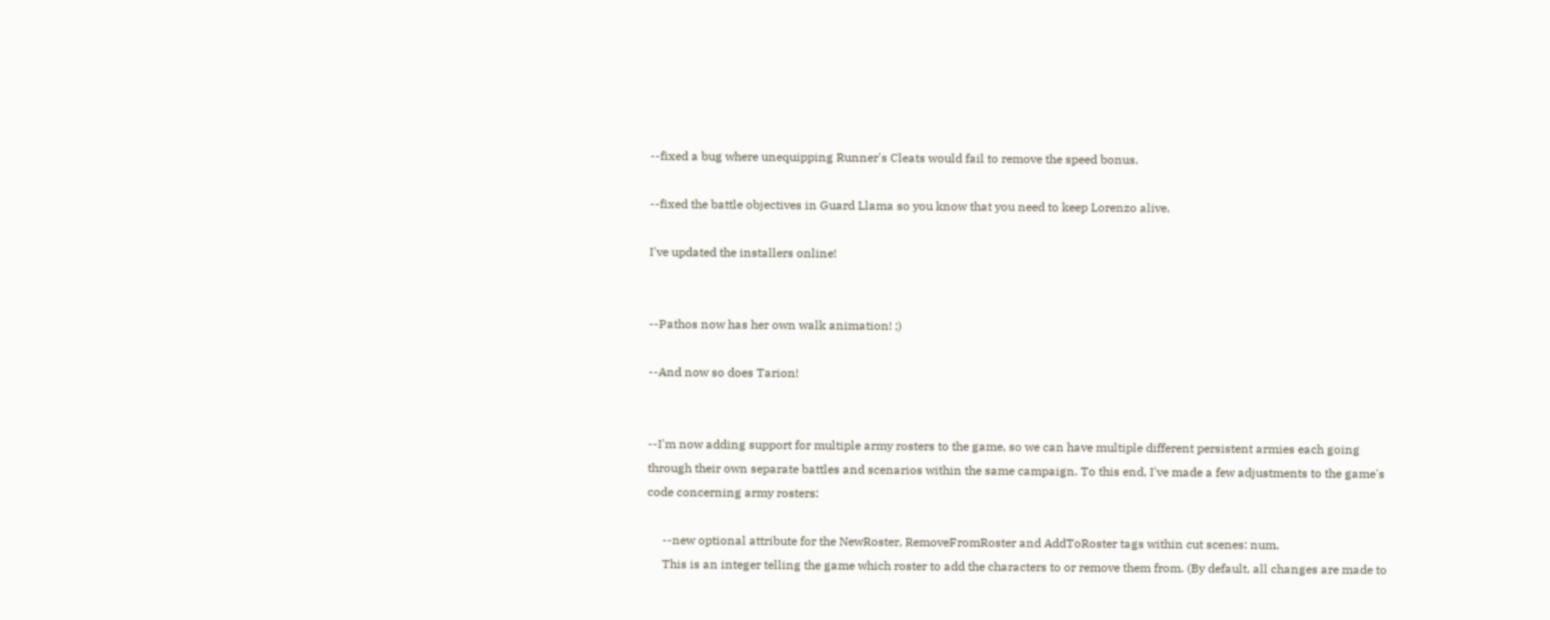--fixed a bug where unequipping Runner's Cleats would fail to remove the speed bonus.

--fixed the battle objectives in Guard Llama so you know that you need to keep Lorenzo alive.

I've updated the installers online!


--Pathos now has her own walk animation! ;)

--And now so does Tarion!


--I'm now adding support for multiple army rosters to the game, so we can have multiple different persistent armies each going through their own separate battles and scenarios within the same campaign. To this end, I've made a few adjustments to the game's code concerning army rosters:

     --new optional attribute for the NewRoster, RemoveFromRoster and AddToRoster tags within cut scenes: num.
     This is an integer telling the game which roster to add the characters to or remove them from. (By default, all changes are made to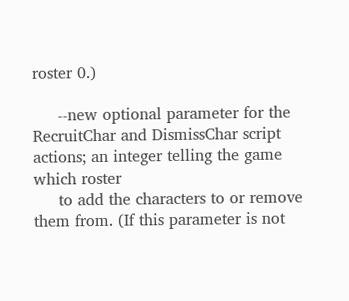roster 0.)

     --new optional parameter for the RecruitChar and DismissChar script actions; an integer telling the game which roster
     to add the characters to or remove them from. (If this parameter is not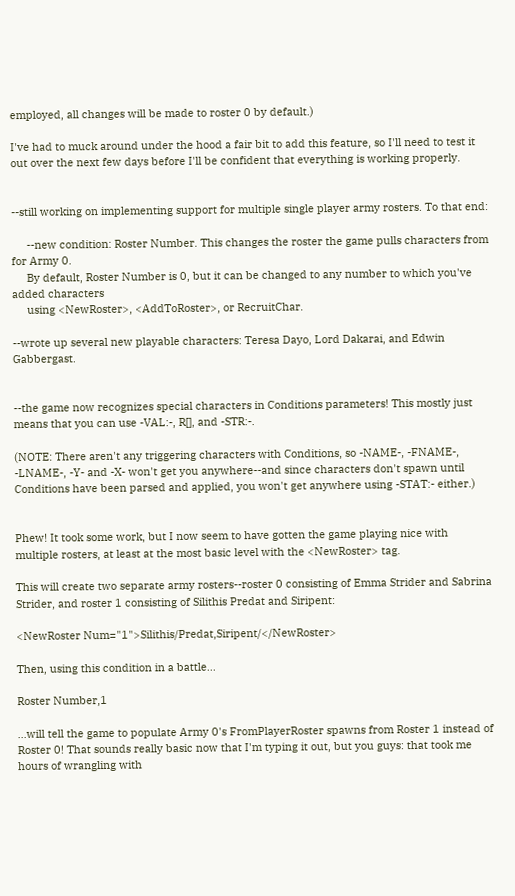employed, all changes will be made to roster 0 by default.)

I've had to muck around under the hood a fair bit to add this feature, so I'll need to test it out over the next few days before I'll be confident that everything is working properly.


--still working on implementing support for multiple single player army rosters. To that end:

     --new condition: Roster Number. This changes the roster the game pulls characters from for Army 0.
     By default, Roster Number is 0, but it can be changed to any number to which you've added characters
     using <NewRoster>, <AddToRoster>, or RecruitChar.

--wrote up several new playable characters: Teresa Dayo, Lord Dakarai, and Edwin Gabbergast.


--the game now recognizes special characters in Conditions parameters! This mostly just means that you can use -VAL:-, R[], and -STR:-.

(NOTE: There aren't any triggering characters with Conditions, so -NAME-, -FNAME-, -LNAME-, -Y- and -X- won't get you anywhere--and since characters don't spawn until Conditions have been parsed and applied, you won't get anywhere using -STAT:- either.)


Phew! It took some work, but I now seem to have gotten the game playing nice with multiple rosters, at least at the most basic level with the <NewRoster> tag.

This will create two separate army rosters--roster 0 consisting of Emma Strider and Sabrina Strider, and roster 1 consisting of Silithis Predat and Siripent:

<NewRoster Num="1">Silithis/Predat,Siripent/</NewRoster>

Then, using this condition in a battle...

Roster Number,1

...will tell the game to populate Army 0's FromPlayerRoster spawns from Roster 1 instead of Roster 0! That sounds really basic now that I'm typing it out, but you guys: that took me hours of wrangling with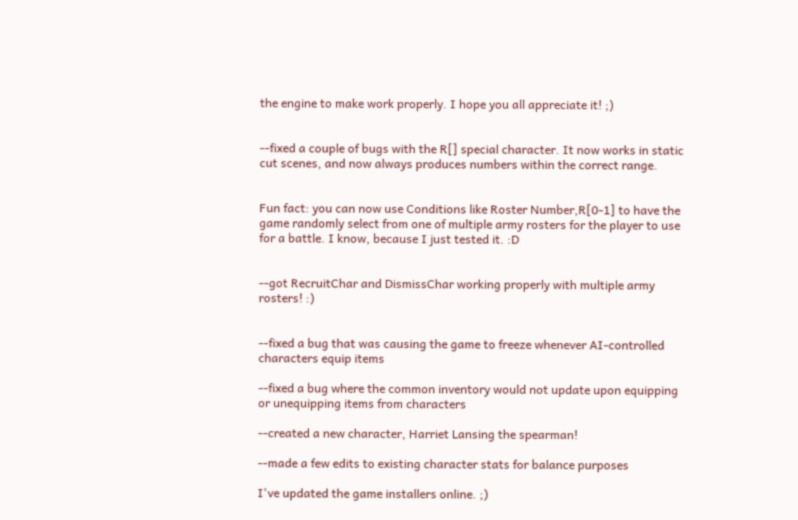the engine to make work properly. I hope you all appreciate it! ;)


--fixed a couple of bugs with the R[] special character. It now works in static cut scenes, and now always produces numbers within the correct range.


Fun fact: you can now use Conditions like Roster Number,R[0-1] to have the game randomly select from one of multiple army rosters for the player to use for a battle. I know, because I just tested it. :D


--got RecruitChar and DismissChar working properly with multiple army rosters! :)


--fixed a bug that was causing the game to freeze whenever AI-controlled characters equip items

--fixed a bug where the common inventory would not update upon equipping or unequipping items from characters

--created a new character, Harriet Lansing the spearman!

--made a few edits to existing character stats for balance purposes

I've updated the game installers online. ;)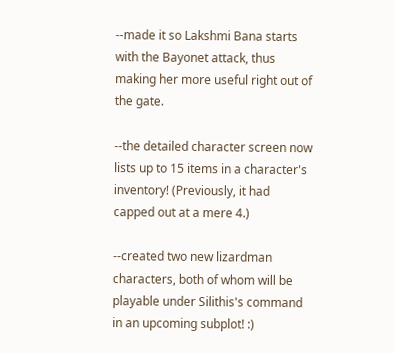--made it so Lakshmi Bana starts with the Bayonet attack, thus making her more useful right out of the gate.

--the detailed character screen now lists up to 15 items in a character's inventory! (Previously, it had capped out at a mere 4.)

--created two new lizardman characters, both of whom will be playable under Silithis's command in an upcoming subplot! :)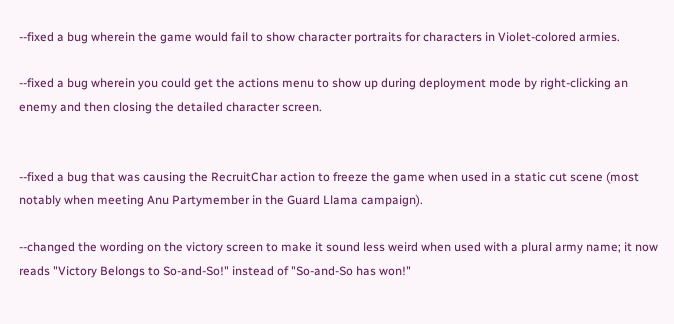--fixed a bug wherein the game would fail to show character portraits for characters in Violet-colored armies.

--fixed a bug wherein you could get the actions menu to show up during deployment mode by right-clicking an enemy and then closing the detailed character screen.


--fixed a bug that was causing the RecruitChar action to freeze the game when used in a static cut scene (most notably when meeting Anu Partymember in the Guard Llama campaign).

--changed the wording on the victory screen to make it sound less weird when used with a plural army name; it now reads "Victory Belongs to So-and-So!" instead of "So-and-So has won!"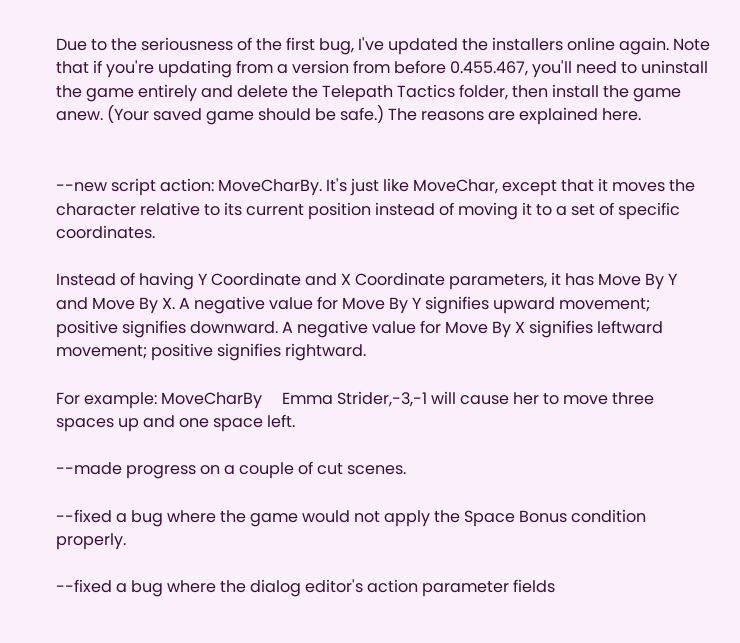Due to the seriousness of the first bug, I've updated the installers online again. Note that if you're updating from a version from before 0.455.467, you'll need to uninstall the game entirely and delete the Telepath Tactics folder, then install the game anew. (Your saved game should be safe.) The reasons are explained here.


--new script action: MoveCharBy. It's just like MoveChar, except that it moves the character relative to its current position instead of moving it to a set of specific coordinates.

Instead of having Y Coordinate and X Coordinate parameters, it has Move By Y and Move By X. A negative value for Move By Y signifies upward movement; positive signifies downward. A negative value for Move By X signifies leftward movement; positive signifies rightward.

For example: MoveCharBy     Emma Strider,-3,-1 will cause her to move three spaces up and one space left.

--made progress on a couple of cut scenes.

--fixed a bug where the game would not apply the Space Bonus condition properly.

--fixed a bug where the dialog editor's action parameter fields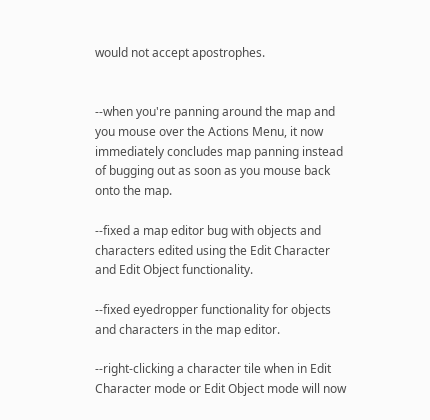would not accept apostrophes.


--when you're panning around the map and you mouse over the Actions Menu, it now immediately concludes map panning instead of bugging out as soon as you mouse back onto the map.

--fixed a map editor bug with objects and characters edited using the Edit Character and Edit Object functionality.

--fixed eyedropper functionality for objects and characters in the map editor.

--right-clicking a character tile when in Edit Character mode or Edit Object mode will now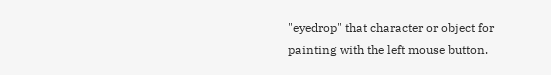"eyedrop" that character or object for painting with the left mouse button.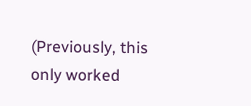(Previously, this only worked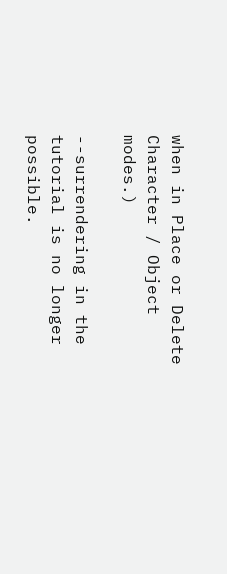when in Place or Delete Character / Object modes.)

--surrendering in the tutorial is no longer possible.